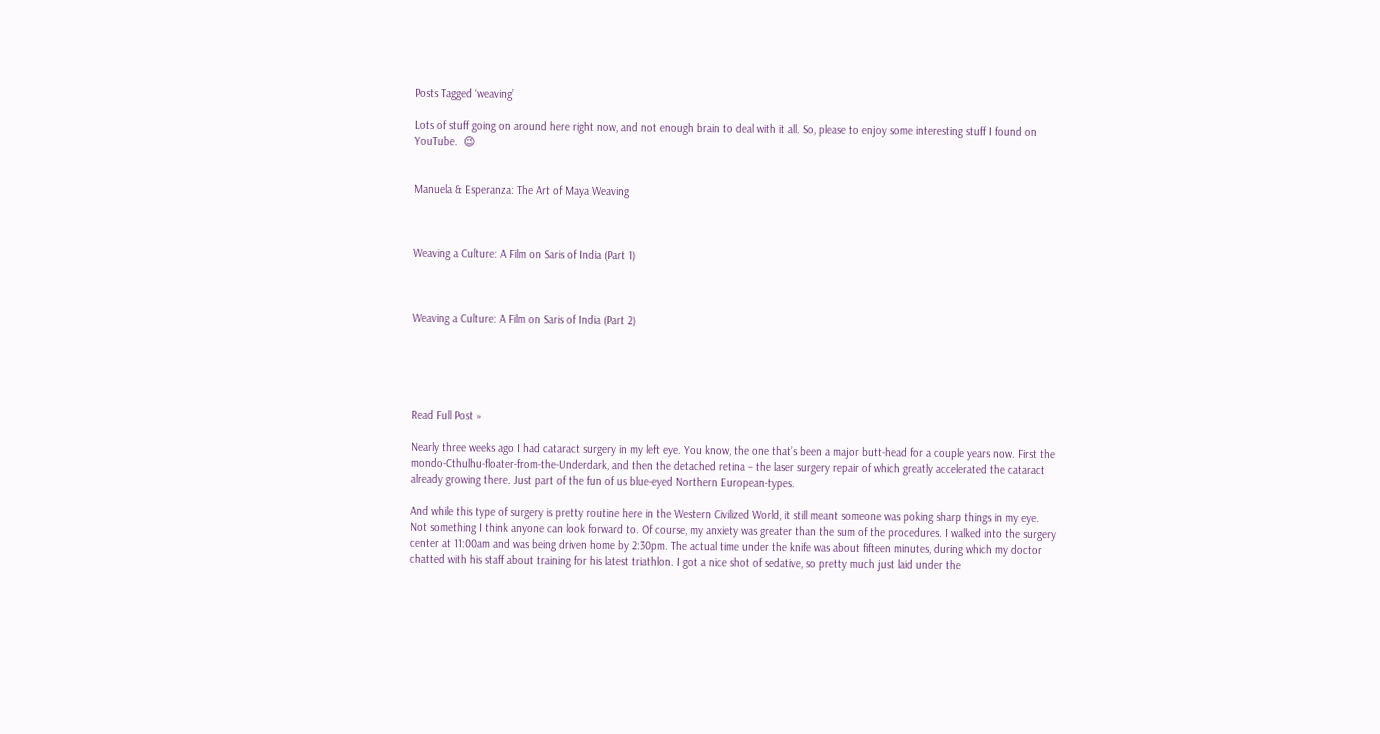Posts Tagged ‘weaving’

Lots of stuff going on around here right now, and not enough brain to deal with it all. So, please to enjoy some interesting stuff I found on YouTube.  😉


Manuela & Esperanza: The Art of Maya Weaving



Weaving a Culture: A Film on Saris of India (Part 1)



Weaving a Culture: A Film on Saris of India (Part 2)





Read Full Post »

Nearly three weeks ago I had cataract surgery in my left eye. You know, the one that’s been a major butt-head for a couple years now. First the mondo-Cthulhu-floater-from-the-Underdark, and then the detached retina – the laser surgery repair of which greatly accelerated the cataract already growing there. Just part of the fun of us blue-eyed Northern European-types.

And while this type of surgery is pretty routine here in the Western Civilized World, it still meant someone was poking sharp things in my eye. Not something I think anyone can look forward to. Of course, my anxiety was greater than the sum of the procedures. I walked into the surgery center at 11:00am and was being driven home by 2:30pm. The actual time under the knife was about fifteen minutes, during which my doctor chatted with his staff about training for his latest triathlon. I got a nice shot of sedative, so pretty much just laid under the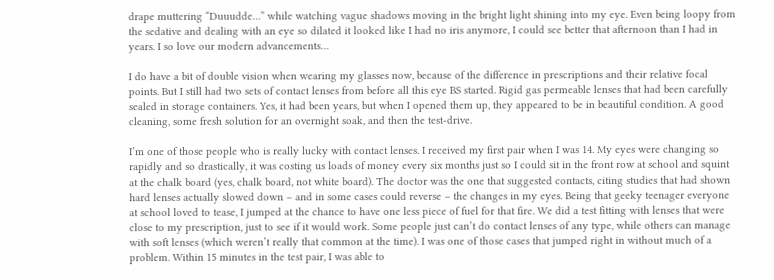drape muttering “Duuudde…” while watching vague shadows moving in the bright light shining into my eye. Even being loopy from the sedative and dealing with an eye so dilated it looked like I had no iris anymore, I could see better that afternoon than I had in years. I so love our modern advancements…

I do have a bit of double vision when wearing my glasses now, because of the difference in prescriptions and their relative focal points. But I still had two sets of contact lenses from before all this eye BS started. Rigid gas permeable lenses that had been carefully sealed in storage containers. Yes, it had been years, but when I opened them up, they appeared to be in beautiful condition. A good cleaning, some fresh solution for an overnight soak, and then the test-drive.

I’m one of those people who is really lucky with contact lenses. I received my first pair when I was 14. My eyes were changing so rapidly and so drastically, it was costing us loads of money every six months just so I could sit in the front row at school and squint at the chalk board (yes, chalk board, not white board). The doctor was the one that suggested contacts, citing studies that had shown hard lenses actually slowed down – and in some cases could reverse – the changes in my eyes. Being that geeky teenager everyone at school loved to tease, I jumped at the chance to have one less piece of fuel for that fire. We did a test fitting with lenses that were close to my prescription, just to see if it would work. Some people just can’t do contact lenses of any type, while others can manage with soft lenses (which weren’t really that common at the time). I was one of those cases that jumped right in without much of a problem. Within 15 minutes in the test pair, I was able to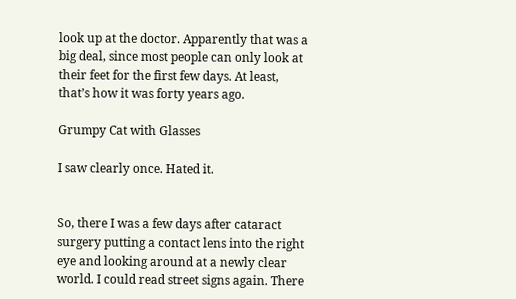look up at the doctor. Apparently that was a big deal, since most people can only look at their feet for the first few days. At least, that’s how it was forty years ago.

Grumpy Cat with Glasses

I saw clearly once. Hated it.


So, there I was a few days after cataract surgery putting a contact lens into the right eye and looking around at a newly clear world. I could read street signs again. There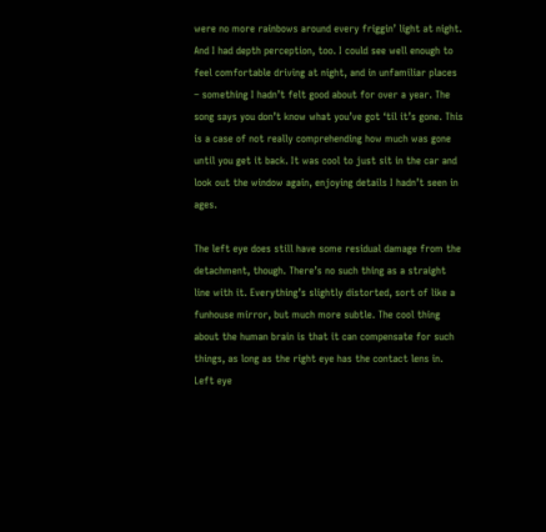were no more rainbows around every friggin’ light at night. And I had depth perception, too. I could see well enough to feel comfortable driving at night, and in unfamiliar places – something I hadn’t felt good about for over a year. The song says you don’t know what you’ve got ‘til it’s gone. This is a case of not really comprehending how much was gone until you get it back. It was cool to just sit in the car and look out the window again, enjoying details I hadn’t seen in ages.

The left eye does still have some residual damage from the detachment, though. There’s no such thing as a straight line with it. Everything’s slightly distorted, sort of like a funhouse mirror, but much more subtle. The cool thing about the human brain is that it can compensate for such things, as long as the right eye has the contact lens in. Left eye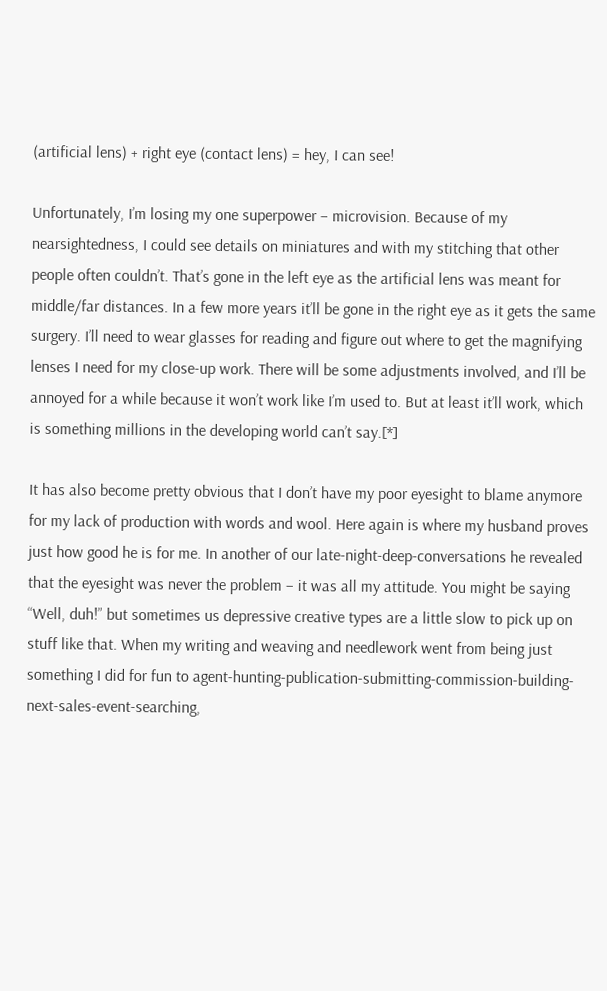(artificial lens) + right eye (contact lens) = hey, I can see!

Unfortunately, I’m losing my one superpower – microvision. Because of my nearsightedness, I could see details on miniatures and with my stitching that other people often couldn’t. That’s gone in the left eye as the artificial lens was meant for middle/far distances. In a few more years it’ll be gone in the right eye as it gets the same surgery. I’ll need to wear glasses for reading and figure out where to get the magnifying lenses I need for my close-up work. There will be some adjustments involved, and I’ll be annoyed for a while because it won’t work like I’m used to. But at least it’ll work, which is something millions in the developing world can’t say.[*]

It has also become pretty obvious that I don’t have my poor eyesight to blame anymore for my lack of production with words and wool. Here again is where my husband proves just how good he is for me. In another of our late-night-deep-conversations he revealed that the eyesight was never the problem – it was all my attitude. You might be saying “Well, duh!” but sometimes us depressive creative types are a little slow to pick up on stuff like that. When my writing and weaving and needlework went from being just something I did for fun to agent-hunting-publication-submitting-commission-building-next-sales-event-searching,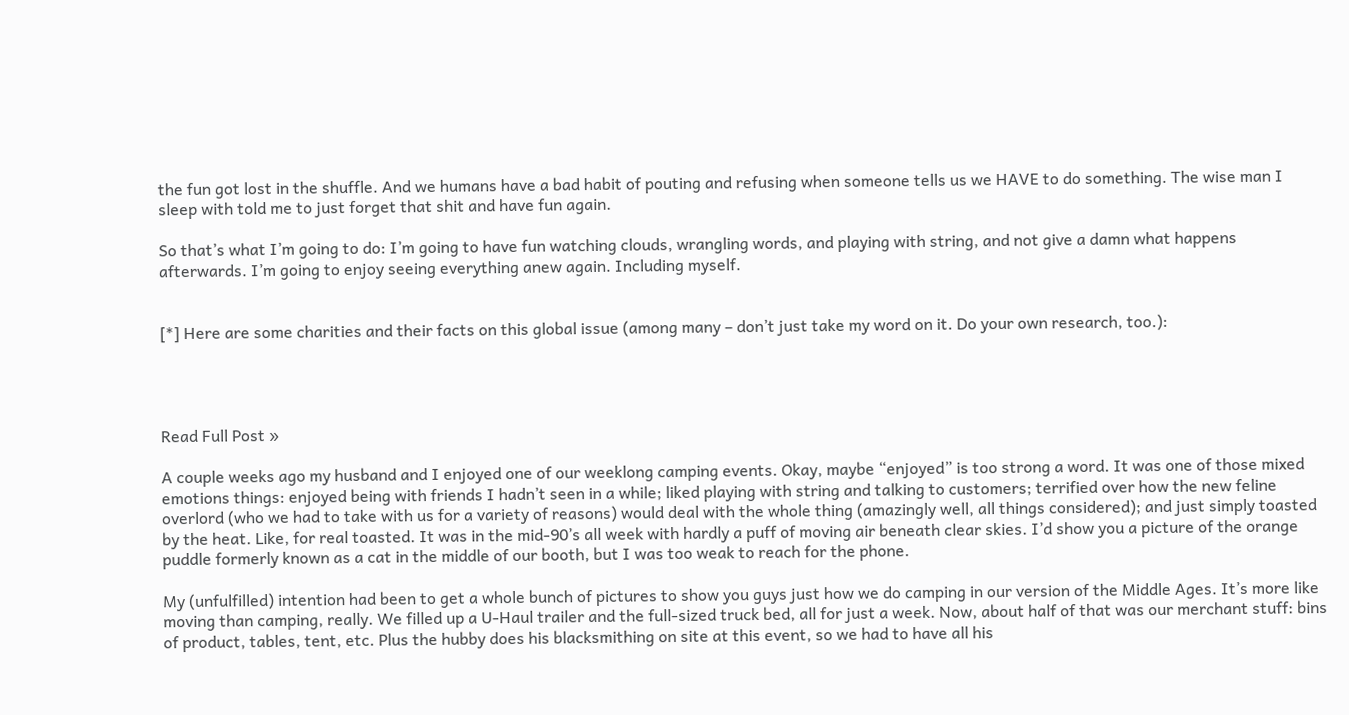the fun got lost in the shuffle. And we humans have a bad habit of pouting and refusing when someone tells us we HAVE to do something. The wise man I sleep with told me to just forget that shit and have fun again.

So that’s what I’m going to do: I’m going to have fun watching clouds, wrangling words, and playing with string, and not give a damn what happens afterwards. I’m going to enjoy seeing everything anew again. Including myself.


[*] Here are some charities and their facts on this global issue (among many – don’t just take my word on it. Do your own research, too.):




Read Full Post »

A couple weeks ago my husband and I enjoyed one of our weeklong camping events. Okay, maybe “enjoyed” is too strong a word. It was one of those mixed emotions things: enjoyed being with friends I hadn’t seen in a while; liked playing with string and talking to customers; terrified over how the new feline overlord (who we had to take with us for a variety of reasons) would deal with the whole thing (amazingly well, all things considered); and just simply toasted by the heat. Like, for real toasted. It was in the mid-90’s all week with hardly a puff of moving air beneath clear skies. I’d show you a picture of the orange puddle formerly known as a cat in the middle of our booth, but I was too weak to reach for the phone.

My (unfulfilled) intention had been to get a whole bunch of pictures to show you guys just how we do camping in our version of the Middle Ages. It’s more like moving than camping, really. We filled up a U-Haul trailer and the full-sized truck bed, all for just a week. Now, about half of that was our merchant stuff: bins of product, tables, tent, etc. Plus the hubby does his blacksmithing on site at this event, so we had to have all his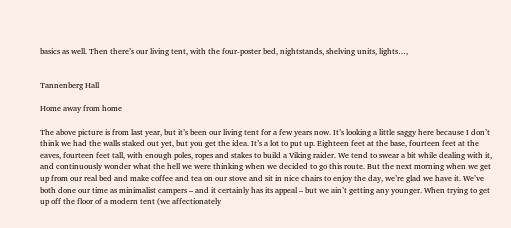basics as well. Then there’s our living tent, with the four-poster bed, nightstands, shelving units, lights…,


Tannenberg Hall

Home away from home

The above picture is from last year, but it’s been our living tent for a few years now. It’s looking a little saggy here because I don’t think we had the walls staked out yet, but you get the idea. It’s a lot to put up. Eighteen feet at the base, fourteen feet at the eaves, fourteen feet tall, with enough poles, ropes and stakes to build a Viking raider. We tend to swear a bit while dealing with it, and continuously wonder what the hell we were thinking when we decided to go this route. But the next morning when we get up from our real bed and make coffee and tea on our stove and sit in nice chairs to enjoy the day, we’re glad we have it. We’ve both done our time as minimalist campers – and it certainly has its appeal – but we ain’t getting any younger. When trying to get up off the floor of a modern tent (we affectionately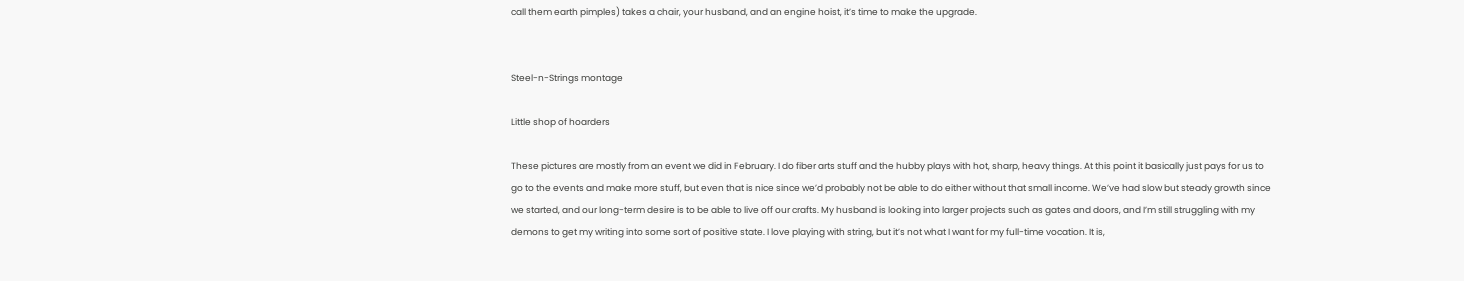call them earth pimples) takes a chair, your husband, and an engine hoist, it’s time to make the upgrade.


Steel-n-Strings montage

Little shop of hoarders

These pictures are mostly from an event we did in February. I do fiber arts stuff and the hubby plays with hot, sharp, heavy things. At this point it basically just pays for us to go to the events and make more stuff, but even that is nice since we’d probably not be able to do either without that small income. We’ve had slow but steady growth since we started, and our long-term desire is to be able to live off our crafts. My husband is looking into larger projects such as gates and doors, and I’m still struggling with my demons to get my writing into some sort of positive state. I love playing with string, but it’s not what I want for my full-time vocation. It is,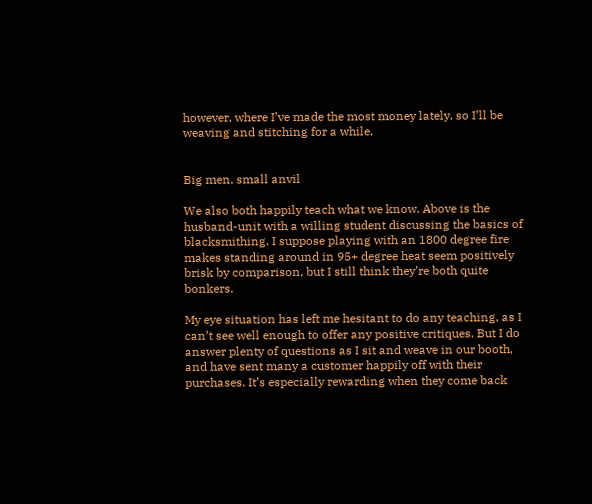however, where I’ve made the most money lately, so I’ll be weaving and stitching for a while.


Big men, small anvil

We also both happily teach what we know. Above is the husband-unit with a willing student discussing the basics of blacksmithing. I suppose playing with an 1800 degree fire makes standing around in 95+ degree heat seem positively brisk by comparison, but I still think they’re both quite bonkers.

My eye situation has left me hesitant to do any teaching, as I can’t see well enough to offer any positive critiques. But I do answer plenty of questions as I sit and weave in our booth, and have sent many a customer happily off with their purchases. It’s especially rewarding when they come back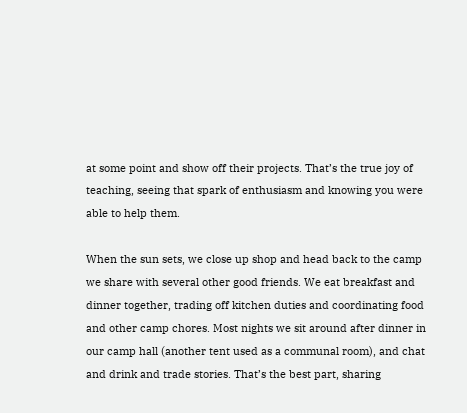at some point and show off their projects. That’s the true joy of teaching, seeing that spark of enthusiasm and knowing you were able to help them.

When the sun sets, we close up shop and head back to the camp we share with several other good friends. We eat breakfast and dinner together, trading off kitchen duties and coordinating food and other camp chores. Most nights we sit around after dinner in our camp hall (another tent used as a communal room), and chat and drink and trade stories. That’s the best part, sharing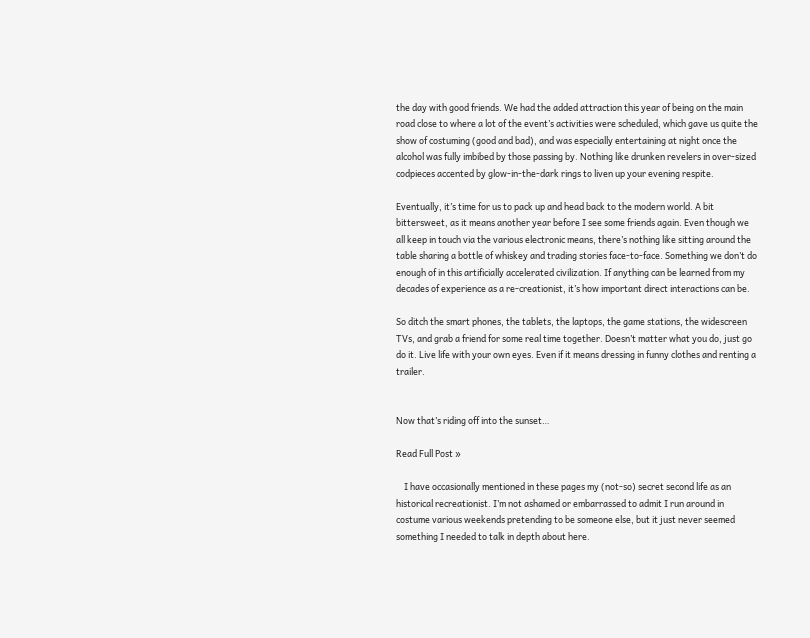the day with good friends. We had the added attraction this year of being on the main road close to where a lot of the event’s activities were scheduled, which gave us quite the show of costuming (good and bad), and was especially entertaining at night once the alcohol was fully imbibed by those passing by. Nothing like drunken revelers in over-sized codpieces accented by glow-in-the-dark rings to liven up your evening respite.

Eventually, it’s time for us to pack up and head back to the modern world. A bit bittersweet, as it means another year before I see some friends again. Even though we all keep in touch via the various electronic means, there’s nothing like sitting around the table sharing a bottle of whiskey and trading stories face-to-face. Something we don’t do enough of in this artificially accelerated civilization. If anything can be learned from my decades of experience as a re-creationist, it’s how important direct interactions can be.

So ditch the smart phones, the tablets, the laptops, the game stations, the widescreen TVs, and grab a friend for some real time together. Doesn’t matter what you do, just go do it. Live life with your own eyes. Even if it means dressing in funny clothes and renting a trailer.


Now that’s riding off into the sunset…

Read Full Post »

    I have occasionally mentioned in these pages my (not-so) secret second life as an historical recreationist. I’m not ashamed or embarrassed to admit I run around in costume various weekends pretending to be someone else, but it just never seemed something I needed to talk in depth about here.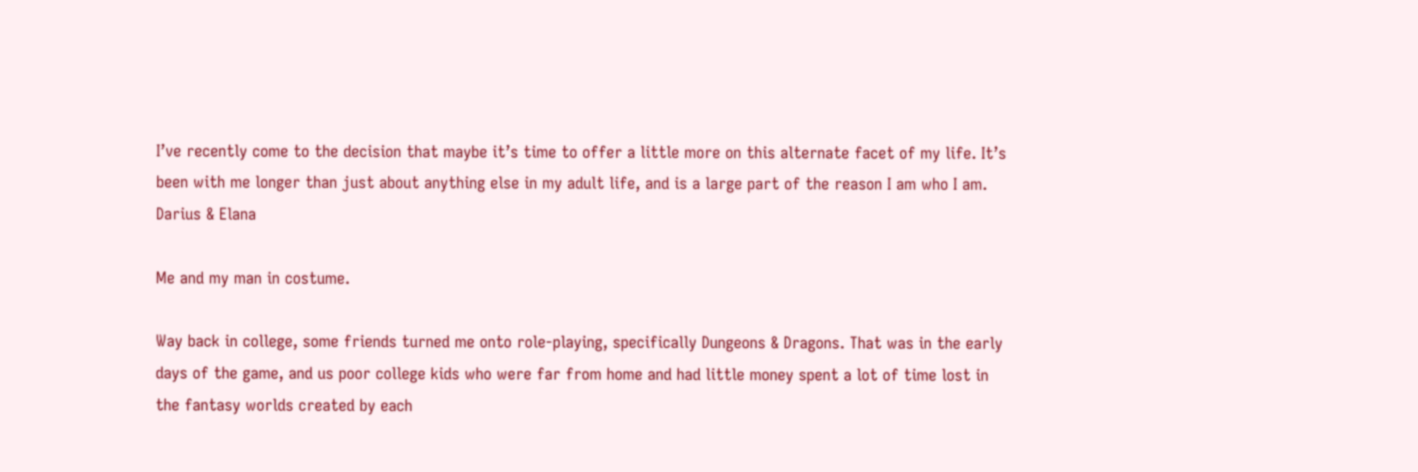I’ve recently come to the decision that maybe it’s time to offer a little more on this alternate facet of my life. It’s been with me longer than just about anything else in my adult life, and is a large part of the reason I am who I am.
Darius & Elana

Me and my man in costume.

Way back in college, some friends turned me onto role-playing, specifically Dungeons & Dragons. That was in the early days of the game, and us poor college kids who were far from home and had little money spent a lot of time lost in the fantasy worlds created by each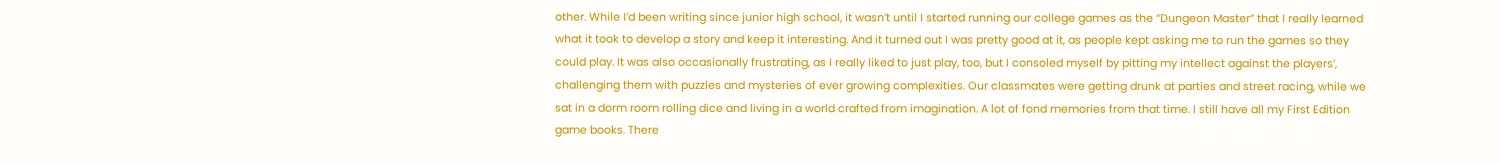other. While I’d been writing since junior high school, it wasn’t until I started running our college games as the “Dungeon Master” that I really learned what it took to develop a story and keep it interesting. And it turned out I was pretty good at it, as people kept asking me to run the games so they could play. It was also occasionally frustrating, as I really liked to just play, too, but I consoled myself by pitting my intellect against the players’, challenging them with puzzles and mysteries of ever growing complexities. Our classmates were getting drunk at parties and street racing, while we sat in a dorm room rolling dice and living in a world crafted from imagination. A lot of fond memories from that time. I still have all my First Edition game books. There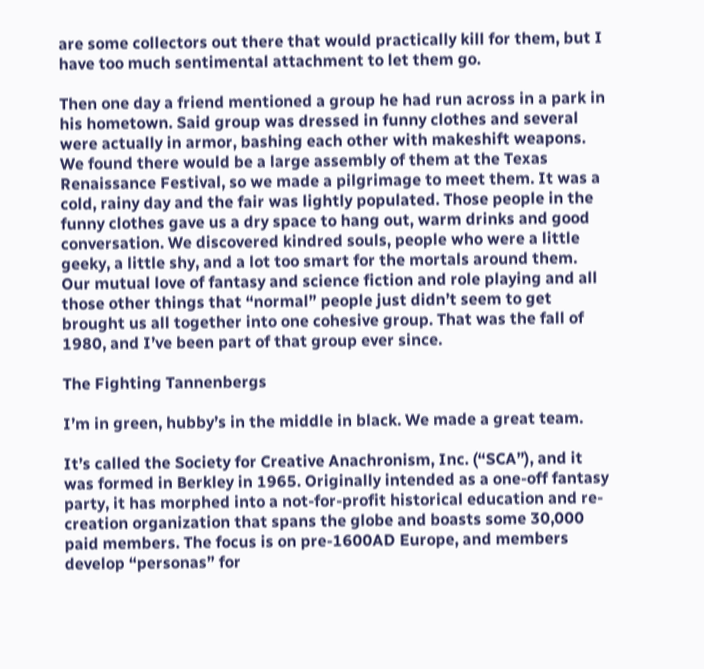are some collectors out there that would practically kill for them, but I have too much sentimental attachment to let them go.

Then one day a friend mentioned a group he had run across in a park in his hometown. Said group was dressed in funny clothes and several were actually in armor, bashing each other with makeshift weapons. We found there would be a large assembly of them at the Texas Renaissance Festival, so we made a pilgrimage to meet them. It was a cold, rainy day and the fair was lightly populated. Those people in the funny clothes gave us a dry space to hang out, warm drinks and good conversation. We discovered kindred souls, people who were a little geeky, a little shy, and a lot too smart for the mortals around them. Our mutual love of fantasy and science fiction and role playing and all those other things that “normal” people just didn’t seem to get brought us all together into one cohesive group. That was the fall of 1980, and I’ve been part of that group ever since.

The Fighting Tannenbergs

I’m in green, hubby’s in the middle in black. We made a great team.

It’s called the Society for Creative Anachronism, Inc. (“SCA”), and it was formed in Berkley in 1965. Originally intended as a one-off fantasy party, it has morphed into a not-for-profit historical education and re-creation organization that spans the globe and boasts some 30,000 paid members. The focus is on pre-1600AD Europe, and members develop “personas” for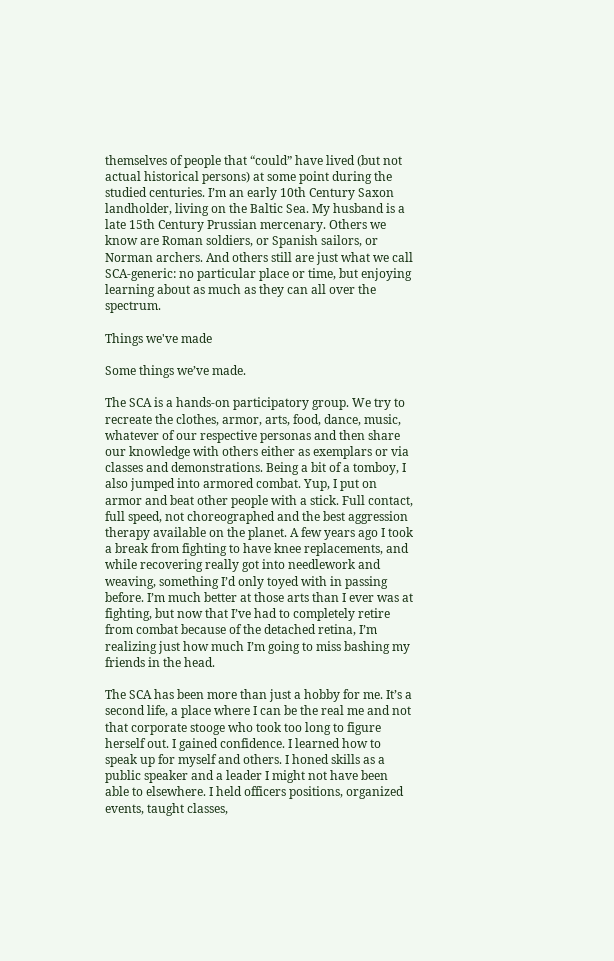themselves of people that “could” have lived (but not actual historical persons) at some point during the studied centuries. I’m an early 10th Century Saxon landholder, living on the Baltic Sea. My husband is a late 15th Century Prussian mercenary. Others we know are Roman soldiers, or Spanish sailors, or Norman archers. And others still are just what we call SCA-generic: no particular place or time, but enjoying learning about as much as they can all over the spectrum.

Things we've made

Some things we’ve made.

The SCA is a hands-on participatory group. We try to recreate the clothes, armor, arts, food, dance, music, whatever of our respective personas and then share our knowledge with others either as exemplars or via classes and demonstrations. Being a bit of a tomboy, I also jumped into armored combat. Yup, I put on armor and beat other people with a stick. Full contact, full speed, not choreographed and the best aggression therapy available on the planet. A few years ago I took a break from fighting to have knee replacements, and while recovering really got into needlework and weaving, something I’d only toyed with in passing before. I’m much better at those arts than I ever was at fighting, but now that I’ve had to completely retire from combat because of the detached retina, I’m realizing just how much I’m going to miss bashing my friends in the head.

The SCA has been more than just a hobby for me. It’s a second life, a place where I can be the real me and not that corporate stooge who took too long to figure herself out. I gained confidence. I learned how to speak up for myself and others. I honed skills as a public speaker and a leader I might not have been able to elsewhere. I held officers positions, organized events, taught classes,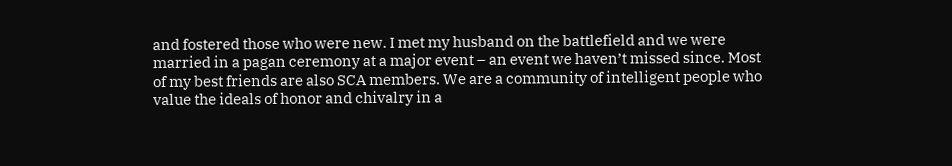and fostered those who were new. I met my husband on the battlefield and we were married in a pagan ceremony at a major event – an event we haven’t missed since. Most of my best friends are also SCA members. We are a community of intelligent people who value the ideals of honor and chivalry in a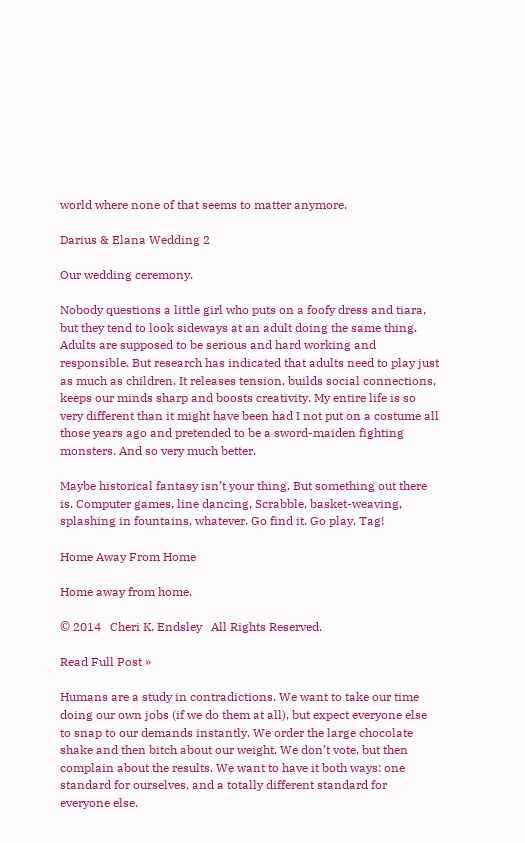world where none of that seems to matter anymore.

Darius & Elana Wedding 2

Our wedding ceremony.

Nobody questions a little girl who puts on a foofy dress and tiara, but they tend to look sideways at an adult doing the same thing. Adults are supposed to be serious and hard working and responsible. But research has indicated that adults need to play just as much as children. It releases tension, builds social connections, keeps our minds sharp and boosts creativity. My entire life is so very different than it might have been had I not put on a costume all those years ago and pretended to be a sword-maiden fighting monsters. And so very much better.

Maybe historical fantasy isn’t your thing. But something out there is. Computer games, line dancing, Scrabble, basket-weaving, splashing in fountains, whatever. Go find it. Go play. Tag!

Home Away From Home

Home away from home.

© 2014   Cheri K. Endsley   All Rights Reserved.

Read Full Post »

Humans are a study in contradictions. We want to take our time doing our own jobs (if we do them at all), but expect everyone else to snap to our demands instantly. We order the large chocolate shake and then bitch about our weight. We don’t vote, but then complain about the results. We want to have it both ways: one standard for ourselves, and a totally different standard for everyone else.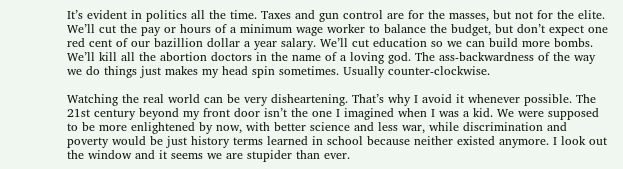It’s evident in politics all the time. Taxes and gun control are for the masses, but not for the elite. We’ll cut the pay or hours of a minimum wage worker to balance the budget, but don’t expect one red cent of our bazillion dollar a year salary. We’ll cut education so we can build more bombs. We’ll kill all the abortion doctors in the name of a loving god. The ass-backwardness of the way we do things just makes my head spin sometimes. Usually counter-clockwise.

Watching the real world can be very disheartening. That’s why I avoid it whenever possible. The 21st century beyond my front door isn’t the one I imagined when I was a kid. We were supposed to be more enlightened by now, with better science and less war, while discrimination and poverty would be just history terms learned in school because neither existed anymore. I look out the window and it seems we are stupider than ever.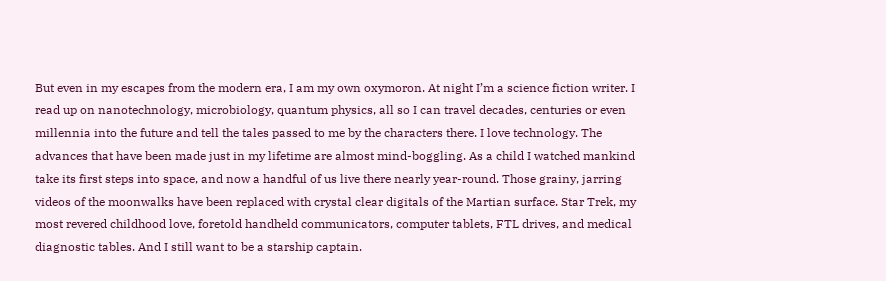But even in my escapes from the modern era, I am my own oxymoron. At night I’m a science fiction writer. I read up on nanotechnology, microbiology, quantum physics, all so I can travel decades, centuries or even millennia into the future and tell the tales passed to me by the characters there. I love technology. The advances that have been made just in my lifetime are almost mind-boggling. As a child I watched mankind take its first steps into space, and now a handful of us live there nearly year-round. Those grainy, jarring videos of the moonwalks have been replaced with crystal clear digitals of the Martian surface. Star Trek, my most revered childhood love, foretold handheld communicators, computer tablets, FTL drives, and medical diagnostic tables. And I still want to be a starship captain.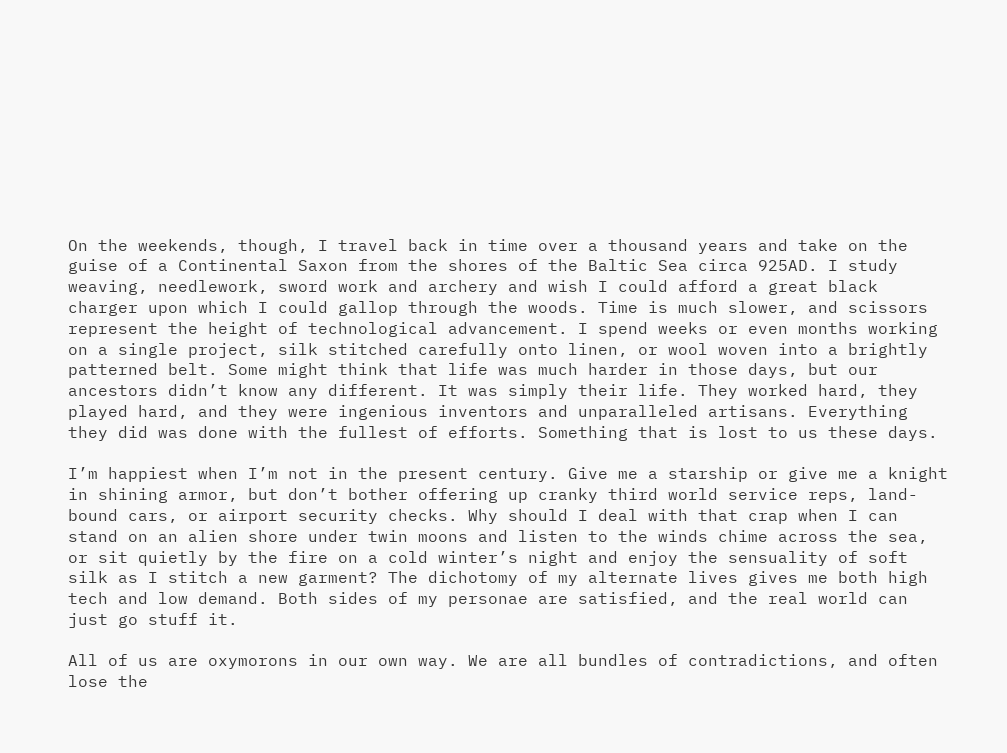On the weekends, though, I travel back in time over a thousand years and take on the guise of a Continental Saxon from the shores of the Baltic Sea circa 925AD. I study weaving, needlework, sword work and archery and wish I could afford a great black charger upon which I could gallop through the woods. Time is much slower, and scissors represent the height of technological advancement. I spend weeks or even months working on a single project, silk stitched carefully onto linen, or wool woven into a brightly patterned belt. Some might think that life was much harder in those days, but our ancestors didn’t know any different. It was simply their life. They worked hard, they played hard, and they were ingenious inventors and unparalleled artisans. Everything they did was done with the fullest of efforts. Something that is lost to us these days.

I’m happiest when I’m not in the present century. Give me a starship or give me a knight in shining armor, but don’t bother offering up cranky third world service reps, land-bound cars, or airport security checks. Why should I deal with that crap when I can stand on an alien shore under twin moons and listen to the winds chime across the sea, or sit quietly by the fire on a cold winter’s night and enjoy the sensuality of soft silk as I stitch a new garment? The dichotomy of my alternate lives gives me both high tech and low demand. Both sides of my personae are satisfied, and the real world can just go stuff it.

All of us are oxymorons in our own way. We are all bundles of contradictions, and often lose the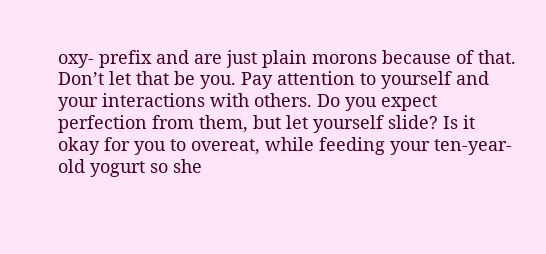oxy- prefix and are just plain morons because of that. Don’t let that be you. Pay attention to yourself and your interactions with others. Do you expect perfection from them, but let yourself slide? Is it okay for you to overeat, while feeding your ten-year-old yogurt so she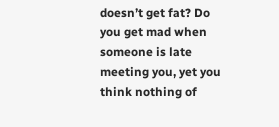doesn’t get fat? Do you get mad when someone is late meeting you, yet you think nothing of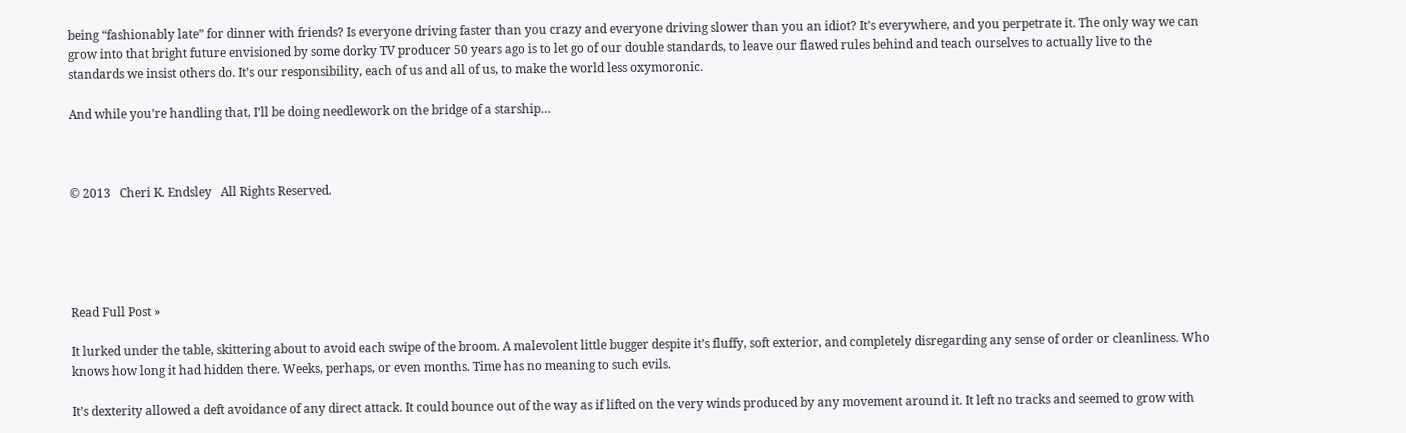being “fashionably late” for dinner with friends? Is everyone driving faster than you crazy and everyone driving slower than you an idiot? It’s everywhere, and you perpetrate it. The only way we can grow into that bright future envisioned by some dorky TV producer 50 years ago is to let go of our double standards, to leave our flawed rules behind and teach ourselves to actually live to the standards we insist others do. It’s our responsibility, each of us and all of us, to make the world less oxymoronic.

And while you’re handling that, I’ll be doing needlework on the bridge of a starship…



© 2013   Cheri K. Endsley   All Rights Reserved.





Read Full Post »

It lurked under the table, skittering about to avoid each swipe of the broom. A malevolent little bugger despite it’s fluffy, soft exterior, and completely disregarding any sense of order or cleanliness. Who knows how long it had hidden there. Weeks, perhaps, or even months. Time has no meaning to such evils.

It’s dexterity allowed a deft avoidance of any direct attack. It could bounce out of the way as if lifted on the very winds produced by any movement around it. It left no tracks and seemed to grow with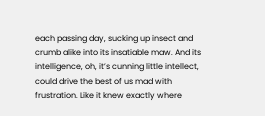each passing day, sucking up insect and crumb alike into its insatiable maw. And its intelligence, oh, it’s cunning little intellect, could drive the best of us mad with frustration. Like it knew exactly where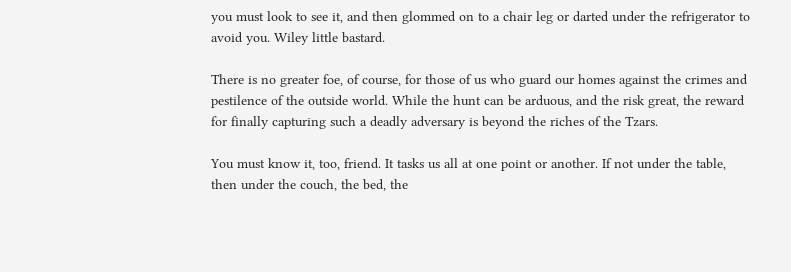you must look to see it, and then glommed on to a chair leg or darted under the refrigerator to avoid you. Wiley little bastard.

There is no greater foe, of course, for those of us who guard our homes against the crimes and pestilence of the outside world. While the hunt can be arduous, and the risk great, the reward for finally capturing such a deadly adversary is beyond the riches of the Tzars.

You must know it, too, friend. It tasks us all at one point or another. If not under the table, then under the couch, the bed, the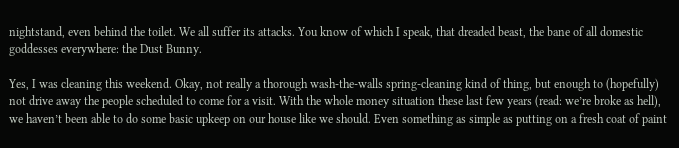nightstand, even behind the toilet. We all suffer its attacks. You know of which I speak, that dreaded beast, the bane of all domestic goddesses everywhere: the Dust Bunny.

Yes, I was cleaning this weekend. Okay, not really a thorough wash-the-walls spring-cleaning kind of thing, but enough to (hopefully) not drive away the people scheduled to come for a visit. With the whole money situation these last few years (read: we’re broke as hell), we haven’t been able to do some basic upkeep on our house like we should. Even something as simple as putting on a fresh coat of paint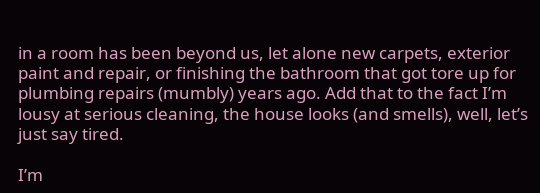in a room has been beyond us, let alone new carpets, exterior paint and repair, or finishing the bathroom that got tore up for plumbing repairs (mumbly) years ago. Add that to the fact I’m lousy at serious cleaning, the house looks (and smells), well, let’s just say tired.

I’m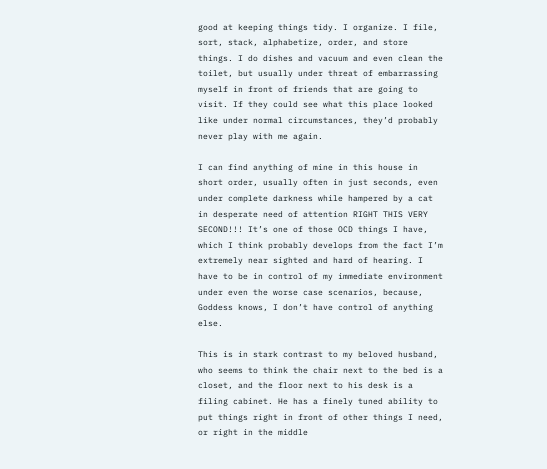good at keeping things tidy. I organize. I file, sort, stack, alphabetize, order, and store things. I do dishes and vacuum and even clean the toilet, but usually under threat of embarrassing myself in front of friends that are going to visit. If they could see what this place looked like under normal circumstances, they’d probably never play with me again.

I can find anything of mine in this house in short order, usually often in just seconds, even under complete darkness while hampered by a cat in desperate need of attention RIGHT THIS VERY SECOND!!! It’s one of those OCD things I have, which I think probably develops from the fact I’m extremely near sighted and hard of hearing. I have to be in control of my immediate environment under even the worse case scenarios, because, Goddess knows, I don’t have control of anything else.

This is in stark contrast to my beloved husband, who seems to think the chair next to the bed is a closet, and the floor next to his desk is a filing cabinet. He has a finely tuned ability to put things right in front of other things I need, or right in the middle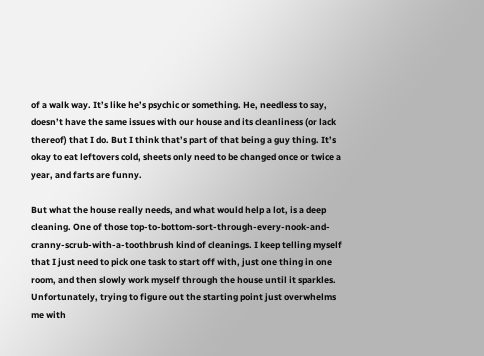of a walk way. It’s like he’s psychic or something. He, needless to say, doesn’t have the same issues with our house and its cleanliness (or lack thereof) that I do. But I think that’s part of that being a guy thing. It’s okay to eat leftovers cold, sheets only need to be changed once or twice a year, and farts are funny.

But what the house really needs, and what would help a lot, is a deep cleaning. One of those top-to-bottom-sort-through-every-nook-and-cranny-scrub-with-a-toothbrush kind of cleanings. I keep telling myself that I just need to pick one task to start off with, just one thing in one room, and then slowly work myself through the house until it sparkles. Unfortunately, trying to figure out the starting point just overwhelms me with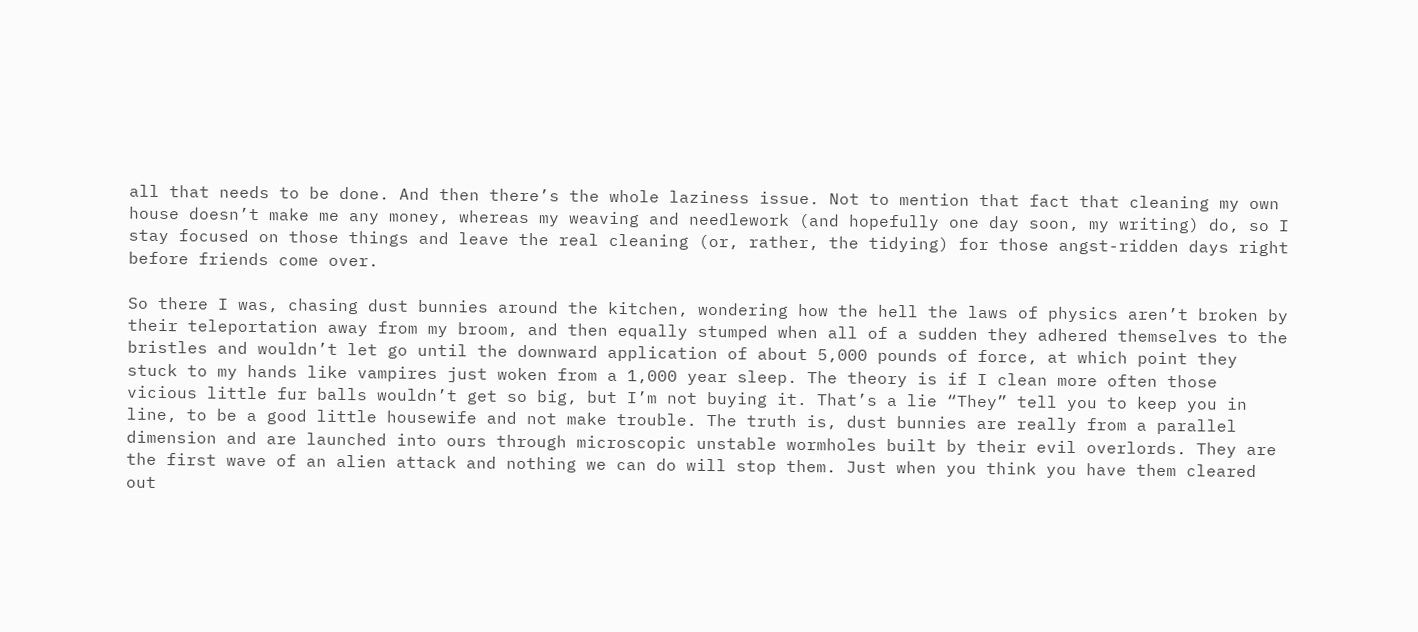all that needs to be done. And then there’s the whole laziness issue. Not to mention that fact that cleaning my own house doesn’t make me any money, whereas my weaving and needlework (and hopefully one day soon, my writing) do, so I stay focused on those things and leave the real cleaning (or, rather, the tidying) for those angst-ridden days right before friends come over.

So there I was, chasing dust bunnies around the kitchen, wondering how the hell the laws of physics aren’t broken by their teleportation away from my broom, and then equally stumped when all of a sudden they adhered themselves to the bristles and wouldn’t let go until the downward application of about 5,000 pounds of force, at which point they stuck to my hands like vampires just woken from a 1,000 year sleep. The theory is if I clean more often those vicious little fur balls wouldn’t get so big, but I’m not buying it. That’s a lie “They” tell you to keep you in line, to be a good little housewife and not make trouble. The truth is, dust bunnies are really from a parallel dimension and are launched into ours through microscopic unstable wormholes built by their evil overlords. They are the first wave of an alien attack and nothing we can do will stop them. Just when you think you have them cleared out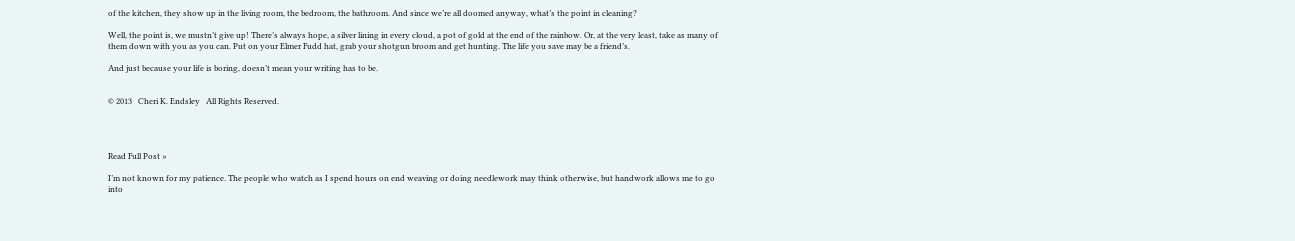of the kitchen, they show up in the living room, the bedroom, the bathroom. And since we’re all doomed anyway, what’s the point in cleaning?

Well, the point is, we mustn’t give up! There’s always hope, a silver lining in every cloud, a pot of gold at the end of the rainbow. Or, at the very least, take as many of them down with you as you can. Put on your Elmer Fudd hat, grab your shotgun broom and get hunting. The life you save may be a friend’s.

And just because your life is boring, doesn’t mean your writing has to be.


© 2013   Cheri K. Endsley   All Rights Reserved.




Read Full Post »

I’m not known for my patience. The people who watch as I spend hours on end weaving or doing needlework may think otherwise, but handwork allows me to go into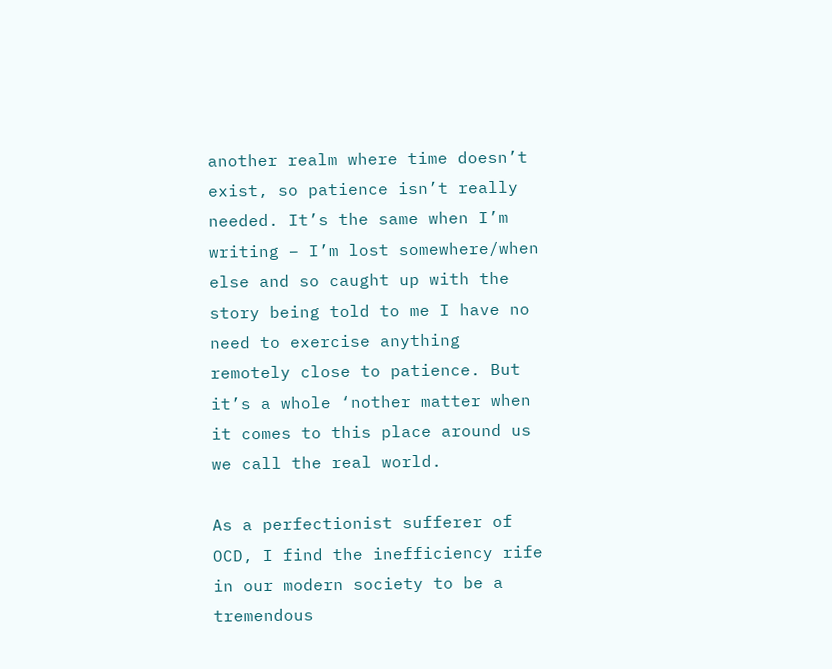another realm where time doesn’t exist, so patience isn’t really needed. It’s the same when I’m writing – I’m lost somewhere/when else and so caught up with the story being told to me I have no need to exercise anything remotely close to patience. But it’s a whole ‘nother matter when it comes to this place around us we call the real world.

As a perfectionist sufferer of OCD, I find the inefficiency rife in our modern society to be a tremendous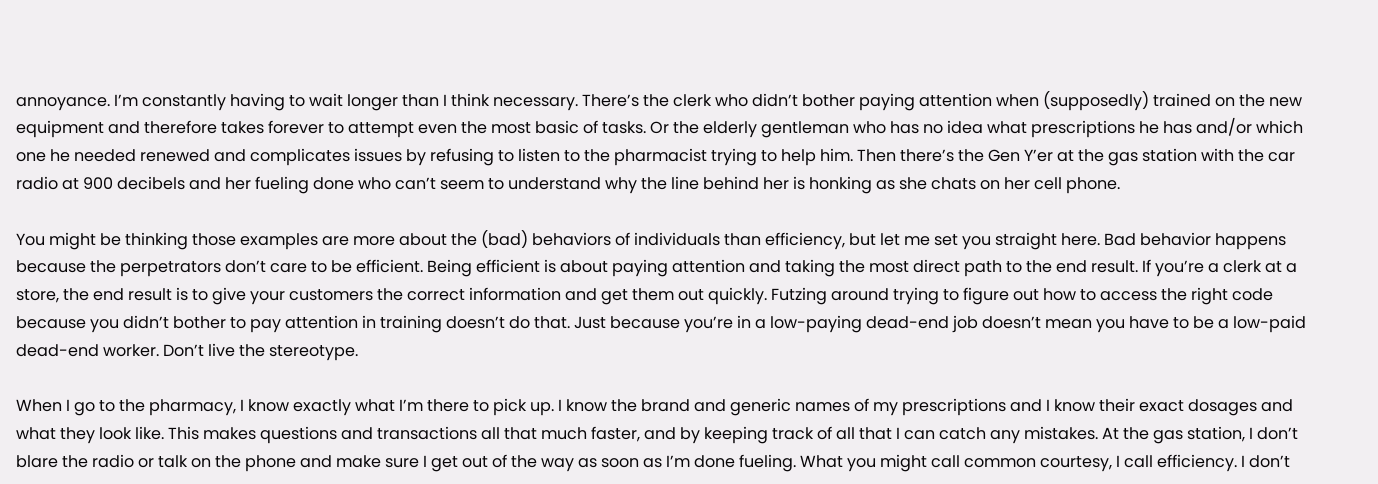annoyance. I’m constantly having to wait longer than I think necessary. There’s the clerk who didn’t bother paying attention when (supposedly) trained on the new equipment and therefore takes forever to attempt even the most basic of tasks. Or the elderly gentleman who has no idea what prescriptions he has and/or which one he needed renewed and complicates issues by refusing to listen to the pharmacist trying to help him. Then there’s the Gen Y’er at the gas station with the car radio at 900 decibels and her fueling done who can’t seem to understand why the line behind her is honking as she chats on her cell phone.

You might be thinking those examples are more about the (bad) behaviors of individuals than efficiency, but let me set you straight here. Bad behavior happens because the perpetrators don’t care to be efficient. Being efficient is about paying attention and taking the most direct path to the end result. If you’re a clerk at a store, the end result is to give your customers the correct information and get them out quickly. Futzing around trying to figure out how to access the right code because you didn’t bother to pay attention in training doesn’t do that. Just because you’re in a low-paying dead-end job doesn’t mean you have to be a low-paid dead-end worker. Don’t live the stereotype.

When I go to the pharmacy, I know exactly what I’m there to pick up. I know the brand and generic names of my prescriptions and I know their exact dosages and what they look like. This makes questions and transactions all that much faster, and by keeping track of all that I can catch any mistakes. At the gas station, I don’t blare the radio or talk on the phone and make sure I get out of the way as soon as I’m done fueling. What you might call common courtesy, I call efficiency. I don’t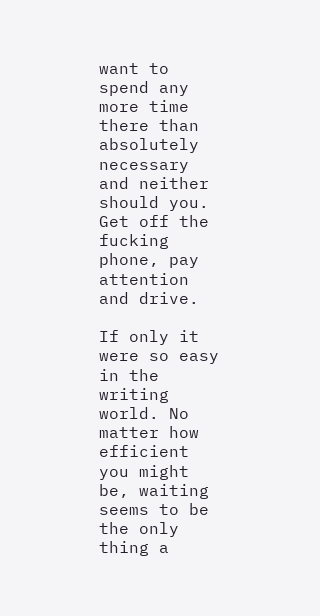want to spend any more time there than absolutely necessary and neither should you. Get off the fucking phone, pay attention and drive.

If only it were so easy in the writing world. No matter how efficient you might be, waiting seems to be the only thing a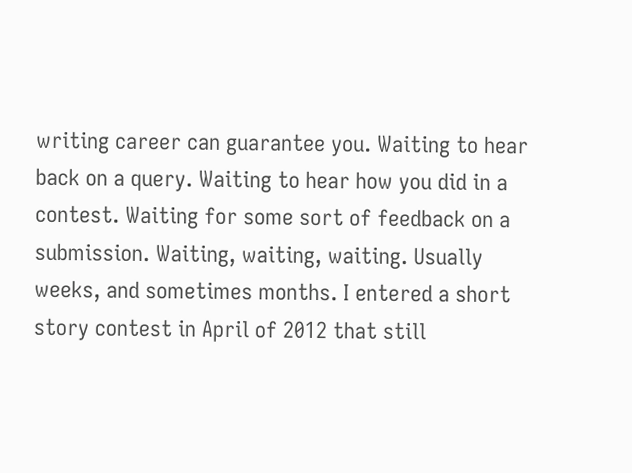writing career can guarantee you. Waiting to hear back on a query. Waiting to hear how you did in a contest. Waiting for some sort of feedback on a submission. Waiting, waiting, waiting. Usually weeks, and sometimes months. I entered a short story contest in April of 2012 that still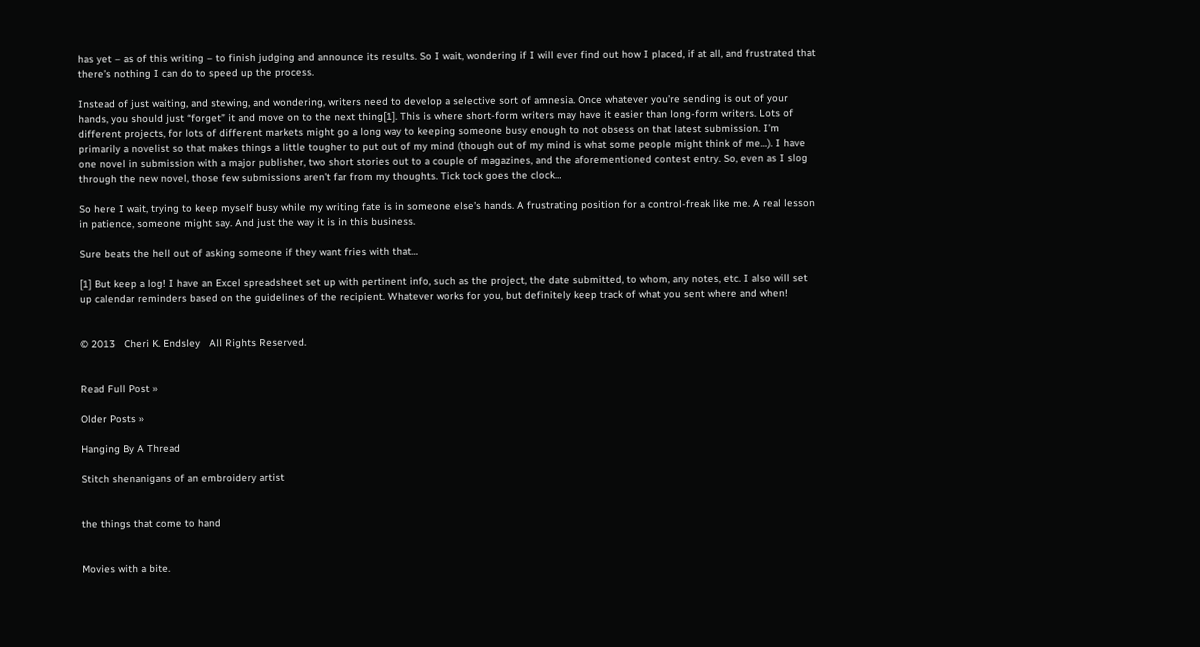has yet – as of this writing – to finish judging and announce its results. So I wait, wondering if I will ever find out how I placed, if at all, and frustrated that there’s nothing I can do to speed up the process.

Instead of just waiting, and stewing, and wondering, writers need to develop a selective sort of amnesia. Once whatever you’re sending is out of your hands, you should just “forget” it and move on to the next thing[1]. This is where short-form writers may have it easier than long-form writers. Lots of different projects, for lots of different markets might go a long way to keeping someone busy enough to not obsess on that latest submission. I’m primarily a novelist so that makes things a little tougher to put out of my mind (though out of my mind is what some people might think of me…). I have one novel in submission with a major publisher, two short stories out to a couple of magazines, and the aforementioned contest entry. So, even as I slog through the new novel, those few submissions aren’t far from my thoughts. Tick tock goes the clock…

So here I wait, trying to keep myself busy while my writing fate is in someone else’s hands. A frustrating position for a control-freak like me. A real lesson in patience, someone might say. And just the way it is in this business.

Sure beats the hell out of asking someone if they want fries with that…

[1] But keep a log! I have an Excel spreadsheet set up with pertinent info, such as the project, the date submitted, to whom, any notes, etc. I also will set up calendar reminders based on the guidelines of the recipient. Whatever works for you, but definitely keep track of what you sent where and when!


© 2013   Cheri K. Endsley   All Rights Reserved.


Read Full Post »

Older Posts »

Hanging By A Thread

Stitch shenanigans of an embroidery artist


the things that come to hand


Movies with a bite.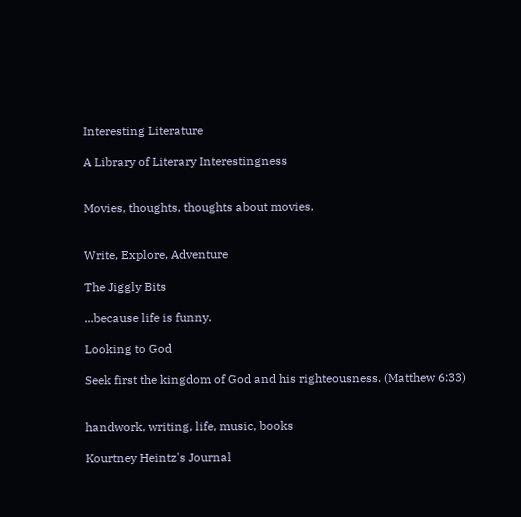Interesting Literature

A Library of Literary Interestingness


Movies, thoughts, thoughts about movies.


Write, Explore, Adventure

The Jiggly Bits

...because life is funny.

Looking to God

Seek first the kingdom of God and his righteousness. (Matthew 6:33)


handwork, writing, life, music, books

Kourtney Heintz's Journal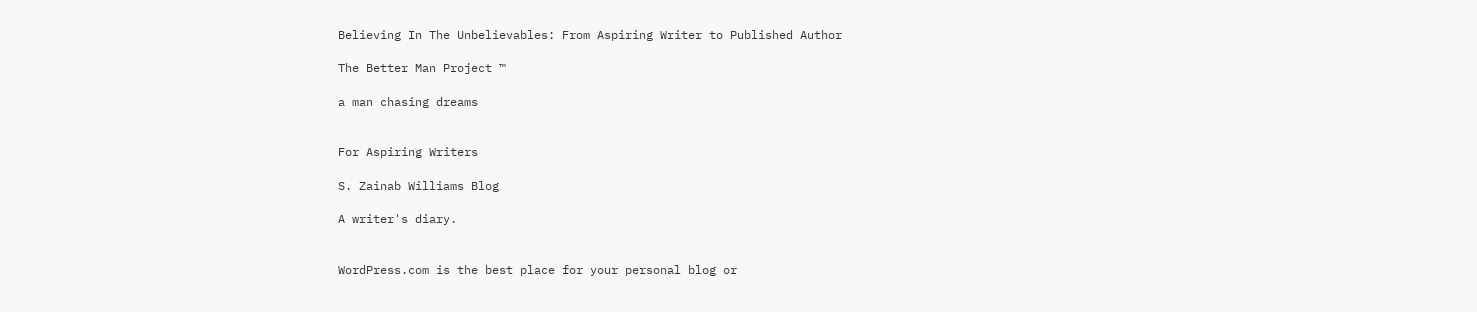Believing In The Unbelievables: From Aspiring Writer to Published Author

The Better Man Project ™

a man chasing dreams


For Aspiring Writers

S. Zainab Williams Blog

A writer's diary.


WordPress.com is the best place for your personal blog or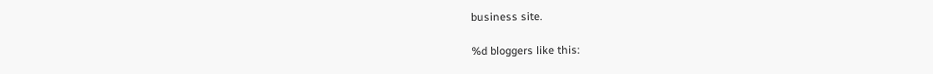business site.

%d bloggers like this: